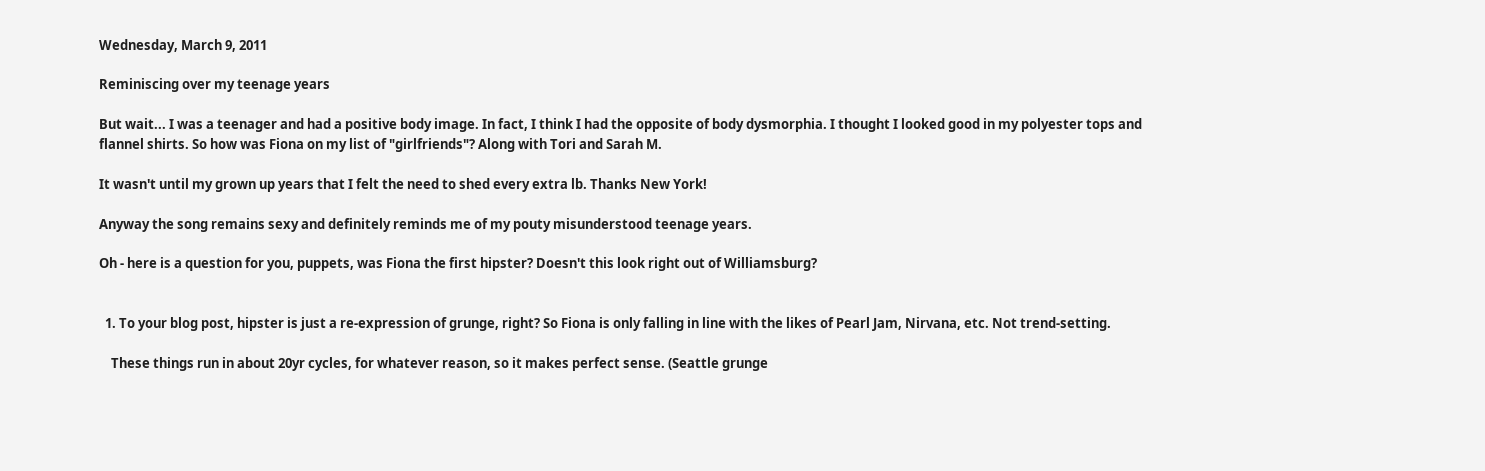Wednesday, March 9, 2011

Reminiscing over my teenage years

But wait... I was a teenager and had a positive body image. In fact, I think I had the opposite of body dysmorphia. I thought I looked good in my polyester tops and flannel shirts. So how was Fiona on my list of "girlfriends"? Along with Tori and Sarah M.

It wasn't until my grown up years that I felt the need to shed every extra lb. Thanks New York!

Anyway the song remains sexy and definitely reminds me of my pouty misunderstood teenage years.

Oh - here is a question for you, puppets, was Fiona the first hipster? Doesn't this look right out of Williamsburg?


  1. To your blog post, hipster is just a re-expression of grunge, right? So Fiona is only falling in line with the likes of Pearl Jam, Nirvana, etc. Not trend-setting.

    These things run in about 20yr cycles, for whatever reason, so it makes perfect sense. (Seattle grunge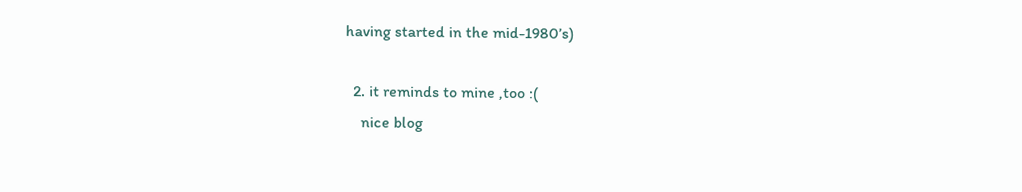having started in the mid-1980’s)

  2. it reminds to mine ,too :(
    nice blog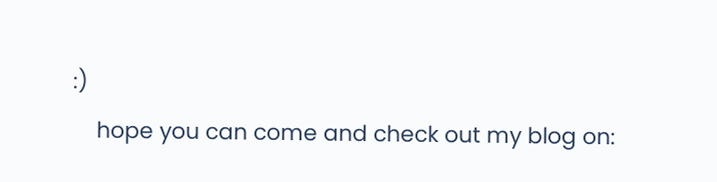:)
    hope you can come and check out my blog on: